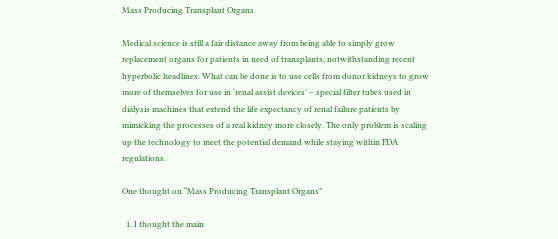Mass Producing Transplant Organs

Medical science is still a fair distance away from being able to simply grow replacement organs for patients in need of transplants, notwithstanding recent hyperbolic headlines. What can be done is to use cells from donor kidneys to grow more of themselves for use in ‘renal assist devices’ – special filter tubes used in dialysis machines that extend the life expectancy of renal failure patients by mimicking the processes of a real kidney more closely. The only problem is scaling up the technology to meet the potential demand while staying within FDA regulations.

One thought on “Mass Producing Transplant Organs”

  1. I thought the main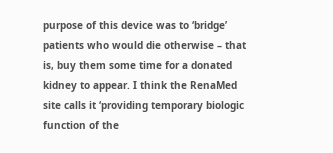purpose of this device was to ‘bridge’ patients who would die otherwise – that is, buy them some time for a donated kidney to appear. I think the RenaMed site calls it ‘providing temporary biologic function of the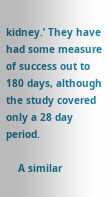kidney.’ They have had some measure of success out to 180 days, although the study covered only a 28 day period.

    A similar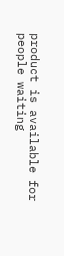product is available for people waiting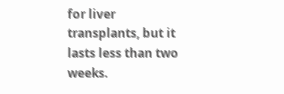for liver transplants, but it lasts less than two weeks.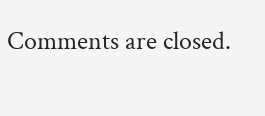Comments are closed.